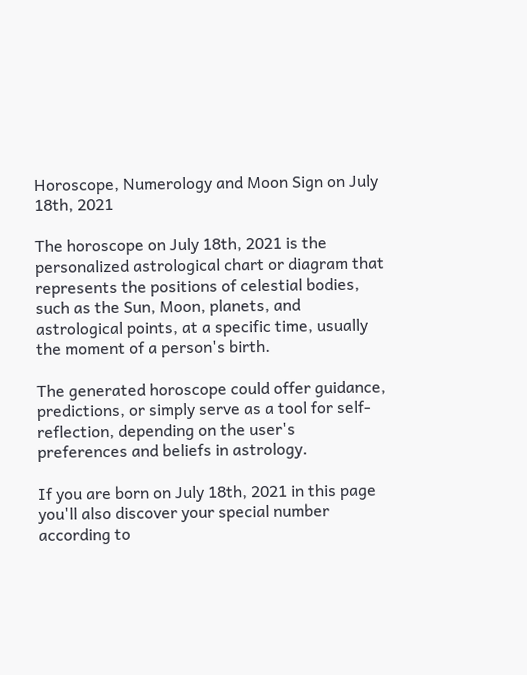Horoscope, Numerology and Moon Sign on July 18th, 2021

The horoscope on July 18th, 2021 is the personalized astrological chart or diagram that represents the positions of celestial bodies, such as the Sun, Moon, planets, and astrological points, at a specific time, usually the moment of a person's birth.

The generated horoscope could offer guidance, predictions, or simply serve as a tool for self-reflection, depending on the user's preferences and beliefs in astrology.

If you are born on July 18th, 2021 in this page you'll also discover your special number according to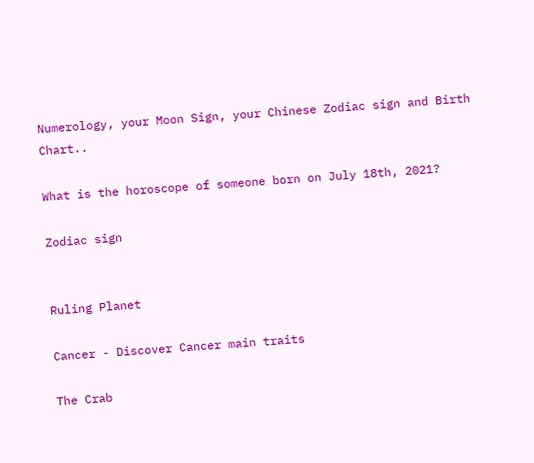Numerology, your Moon Sign, your Chinese Zodiac sign and Birth Chart..

What is the horoscope of someone born on July 18th, 2021?

Zodiac sign


Ruling Planet

Cancer - Discover Cancer main traits

The Crab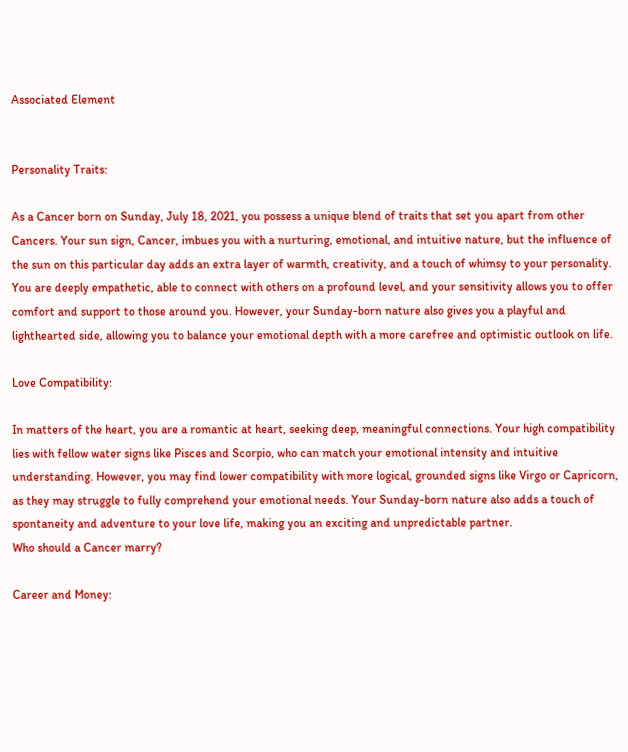Associated Element


Personality Traits:

As a Cancer born on Sunday, July 18, 2021, you possess a unique blend of traits that set you apart from other Cancers. Your sun sign, Cancer, imbues you with a nurturing, emotional, and intuitive nature, but the influence of the sun on this particular day adds an extra layer of warmth, creativity, and a touch of whimsy to your personality. You are deeply empathetic, able to connect with others on a profound level, and your sensitivity allows you to offer comfort and support to those around you. However, your Sunday-born nature also gives you a playful and lighthearted side, allowing you to balance your emotional depth with a more carefree and optimistic outlook on life.

Love Compatibility:

In matters of the heart, you are a romantic at heart, seeking deep, meaningful connections. Your high compatibility lies with fellow water signs like Pisces and Scorpio, who can match your emotional intensity and intuitive understanding. However, you may find lower compatibility with more logical, grounded signs like Virgo or Capricorn, as they may struggle to fully comprehend your emotional needs. Your Sunday-born nature also adds a touch of spontaneity and adventure to your love life, making you an exciting and unpredictable partner.
Who should a Cancer marry?

Career and Money: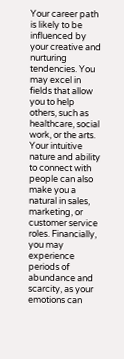Your career path is likely to be influenced by your creative and nurturing tendencies. You may excel in fields that allow you to help others, such as healthcare, social work, or the arts. Your intuitive nature and ability to connect with people can also make you a natural in sales, marketing, or customer service roles. Financially, you may experience periods of abundance and scarcity, as your emotions can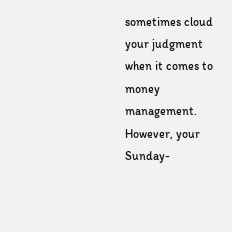sometimes cloud your judgment when it comes to money management. However, your Sunday-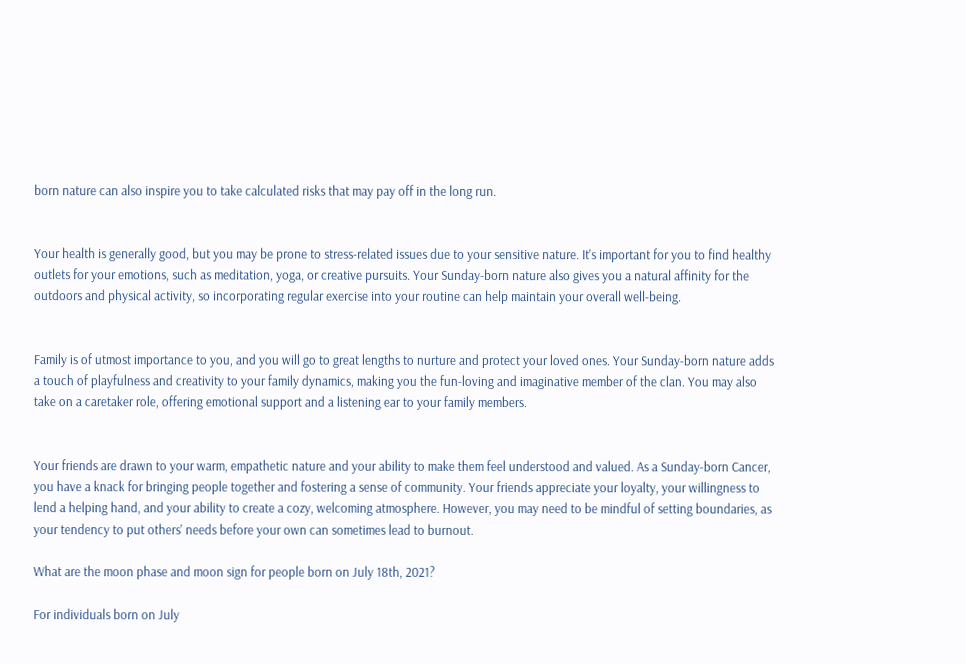born nature can also inspire you to take calculated risks that may pay off in the long run.


Your health is generally good, but you may be prone to stress-related issues due to your sensitive nature. It's important for you to find healthy outlets for your emotions, such as meditation, yoga, or creative pursuits. Your Sunday-born nature also gives you a natural affinity for the outdoors and physical activity, so incorporating regular exercise into your routine can help maintain your overall well-being.


Family is of utmost importance to you, and you will go to great lengths to nurture and protect your loved ones. Your Sunday-born nature adds a touch of playfulness and creativity to your family dynamics, making you the fun-loving and imaginative member of the clan. You may also take on a caretaker role, offering emotional support and a listening ear to your family members.


Your friends are drawn to your warm, empathetic nature and your ability to make them feel understood and valued. As a Sunday-born Cancer, you have a knack for bringing people together and fostering a sense of community. Your friends appreciate your loyalty, your willingness to lend a helping hand, and your ability to create a cozy, welcoming atmosphere. However, you may need to be mindful of setting boundaries, as your tendency to put others' needs before your own can sometimes lead to burnout.

What are the moon phase and moon sign for people born on July 18th, 2021?

For individuals born on July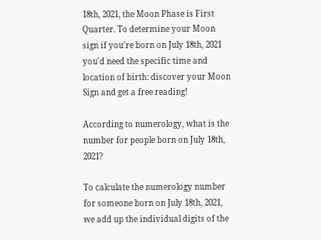18th, 2021, the Moon Phase is First Quarter. To determine your Moon sign if you're born on July 18th, 2021 you'd need the specific time and location of birth: discover your Moon Sign and get a free reading!

According to numerology, what is the number for people born on July 18th, 2021?

To calculate the numerology number for someone born on July 18th, 2021, we add up the individual digits of the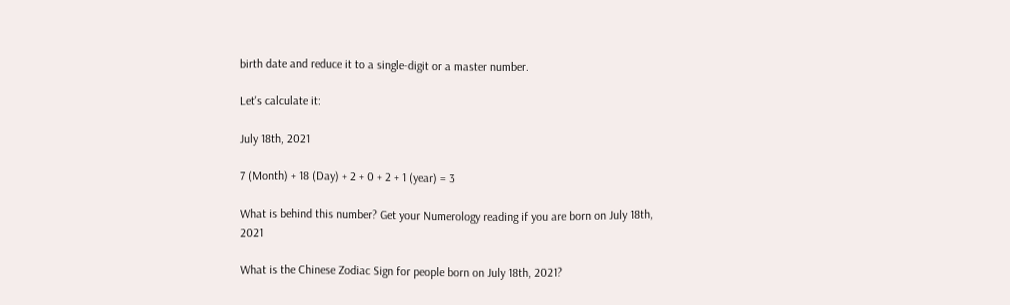birth date and reduce it to a single-digit or a master number.

Let's calculate it:

July 18th, 2021

7 (Month) + 18 (Day) + 2 + 0 + 2 + 1 (year) = 3

What is behind this number? Get your Numerology reading if you are born on July 18th, 2021

What is the Chinese Zodiac Sign for people born on July 18th, 2021?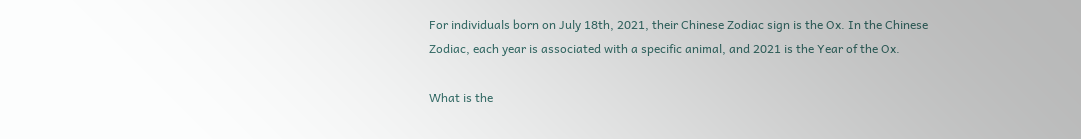For individuals born on July 18th, 2021, their Chinese Zodiac sign is the Ox. In the Chinese Zodiac, each year is associated with a specific animal, and 2021 is the Year of the Ox.

What is the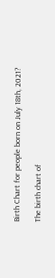Birth Chart for people born on July 18th, 2021?

The birth chart of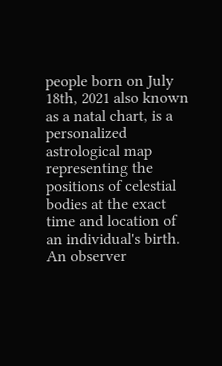people born on July 18th, 2021 also known as a natal chart, is a personalized astrological map representing the positions of celestial bodies at the exact time and location of an individual's birth. An observer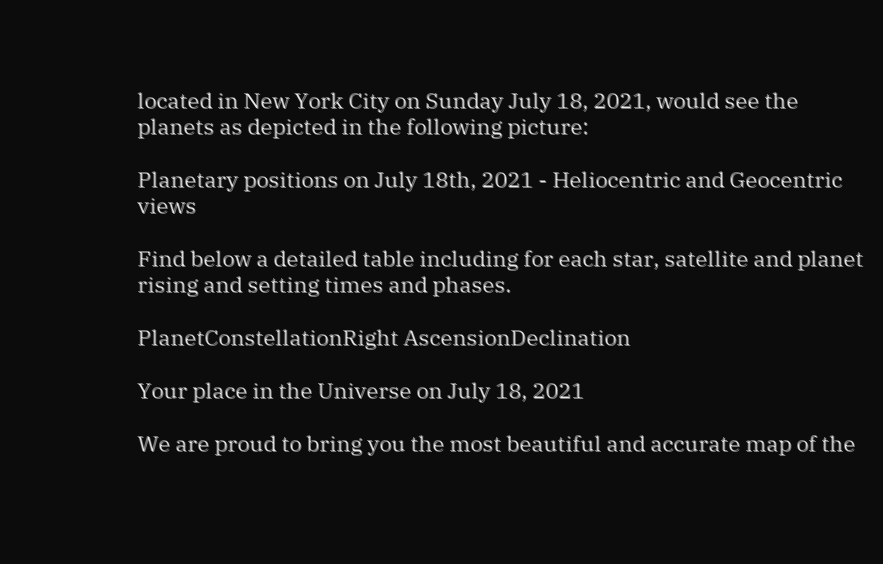located in New York City on Sunday July 18, 2021, would see the planets as depicted in the following picture:

Planetary positions on July 18th, 2021 - Heliocentric and Geocentric views

Find below a detailed table including for each star, satellite and planet rising and setting times and phases.

PlanetConstellationRight AscensionDeclination

Your place in the Universe on July 18, 2021

We are proud to bring you the most beautiful and accurate map of the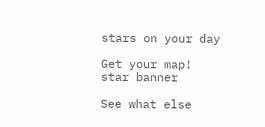stars on your day

Get your map!
star banner

See what else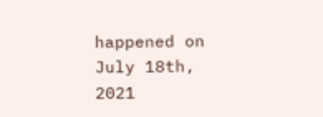happened on July 18th, 2021